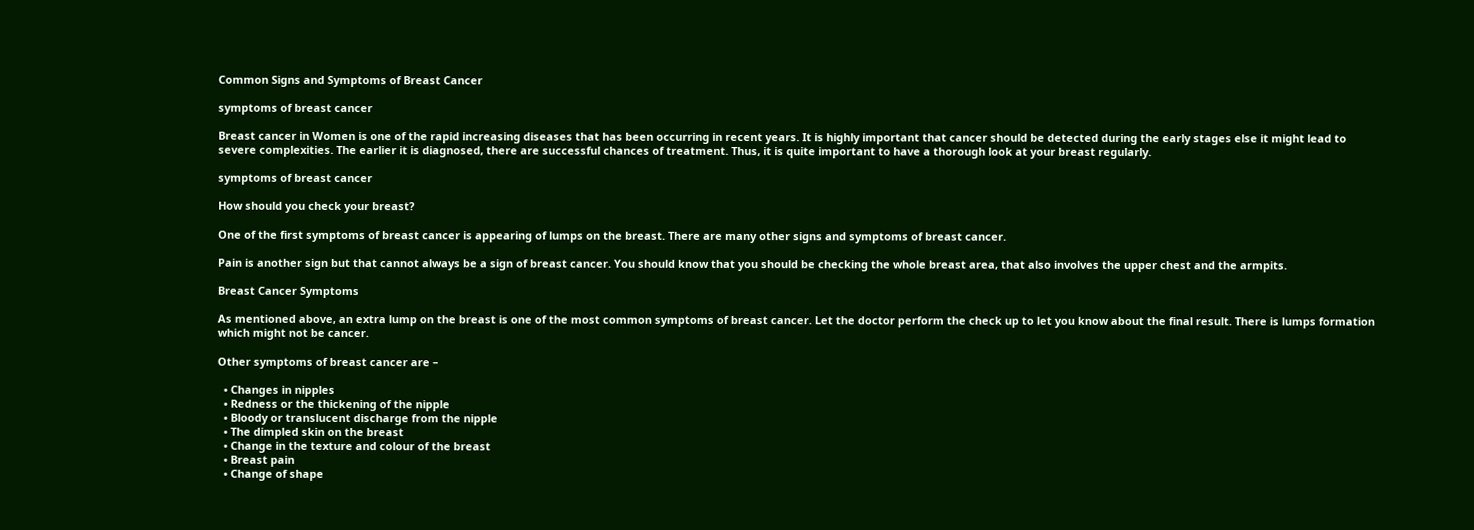Common Signs and Symptoms of Breast Cancer

symptoms of breast cancer

Breast cancer in Women is one of the rapid increasing diseases that has been occurring in recent years. It is highly important that cancer should be detected during the early stages else it might lead to severe complexities. The earlier it is diagnosed, there are successful chances of treatment. Thus, it is quite important to have a thorough look at your breast regularly.

symptoms of breast cancer

How should you check your breast?

One of the first symptoms of breast cancer is appearing of lumps on the breast. There are many other signs and symptoms of breast cancer.

Pain is another sign but that cannot always be a sign of breast cancer. You should know that you should be checking the whole breast area, that also involves the upper chest and the armpits.

Breast Cancer Symptoms

As mentioned above, an extra lump on the breast is one of the most common symptoms of breast cancer. Let the doctor perform the check up to let you know about the final result. There is lumps formation which might not be cancer.

Other symptoms of breast cancer are –

  • Changes in nipples
  • Redness or the thickening of the nipple
  • Bloody or translucent discharge from the nipple
  • The dimpled skin on the breast
  • Change in the texture and colour of the breast
  • Breast pain
  • Change of shape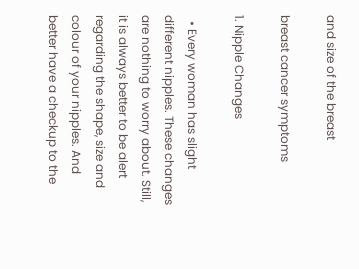and size of the breast

breast cancer symptoms

1. Nipple Changes

  • Every woman has slight different nipples. These changes are nothing to worry about. Still, it is always better to be alert regarding the shape, size and colour of your nipples. And better have a checkup to the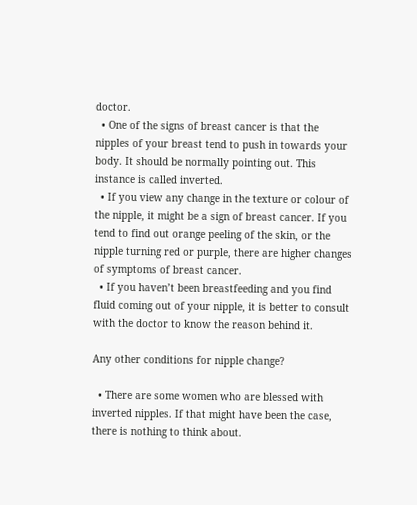doctor.
  • One of the signs of breast cancer is that the nipples of your breast tend to push in towards your body. It should be normally pointing out. This instance is called inverted.
  • If you view any change in the texture or colour of the nipple, it might be a sign of breast cancer. If you tend to find out orange peeling of the skin, or the nipple turning red or purple, there are higher changes of symptoms of breast cancer.
  • If you haven’t been breastfeeding and you find fluid coming out of your nipple, it is better to consult with the doctor to know the reason behind it.

Any other conditions for nipple change?

  • There are some women who are blessed with inverted nipples. If that might have been the case, there is nothing to think about.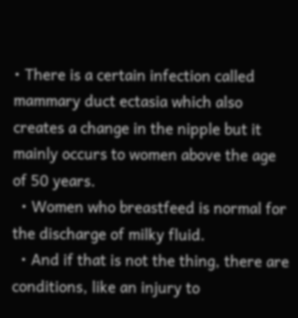• There is a certain infection called mammary duct ectasia which also creates a change in the nipple but it mainly occurs to women above the age of 50 years.
  • Women who breastfeed is normal for the discharge of milky fluid.
  • And if that is not the thing, there are conditions, like an injury to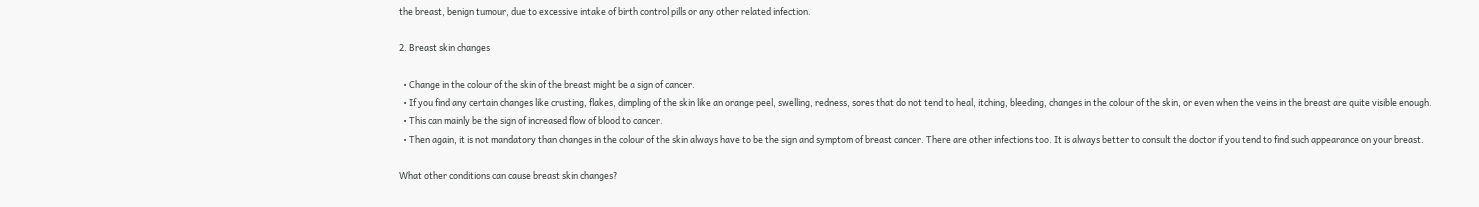the breast, benign tumour, due to excessive intake of birth control pills or any other related infection.

2. Breast skin changes

  • Change in the colour of the skin of the breast might be a sign of cancer.
  • If you find any certain changes like crusting, flakes, dimpling of the skin like an orange peel, swelling, redness, sores that do not tend to heal, itching, bleeding, changes in the colour of the skin, or even when the veins in the breast are quite visible enough.
  • This can mainly be the sign of increased flow of blood to cancer.
  • Then again, it is not mandatory than changes in the colour of the skin always have to be the sign and symptom of breast cancer. There are other infections too. It is always better to consult the doctor if you tend to find such appearance on your breast.

What other conditions can cause breast skin changes?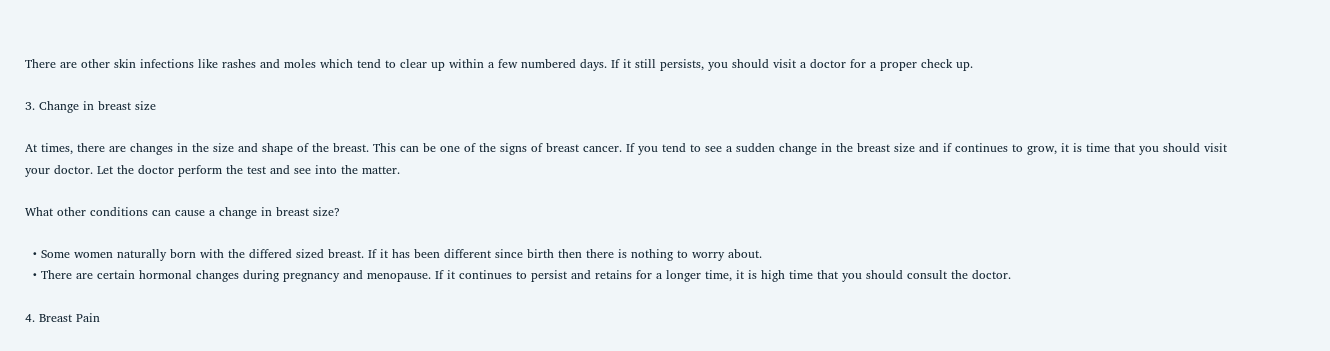There are other skin infections like rashes and moles which tend to clear up within a few numbered days. If it still persists, you should visit a doctor for a proper check up.

3. Change in breast size

At times, there are changes in the size and shape of the breast. This can be one of the signs of breast cancer. If you tend to see a sudden change in the breast size and if continues to grow, it is time that you should visit your doctor. Let the doctor perform the test and see into the matter.

What other conditions can cause a change in breast size?

  • Some women naturally born with the differed sized breast. If it has been different since birth then there is nothing to worry about.
  • There are certain hormonal changes during pregnancy and menopause. If it continues to persist and retains for a longer time, it is high time that you should consult the doctor.

4. Breast Pain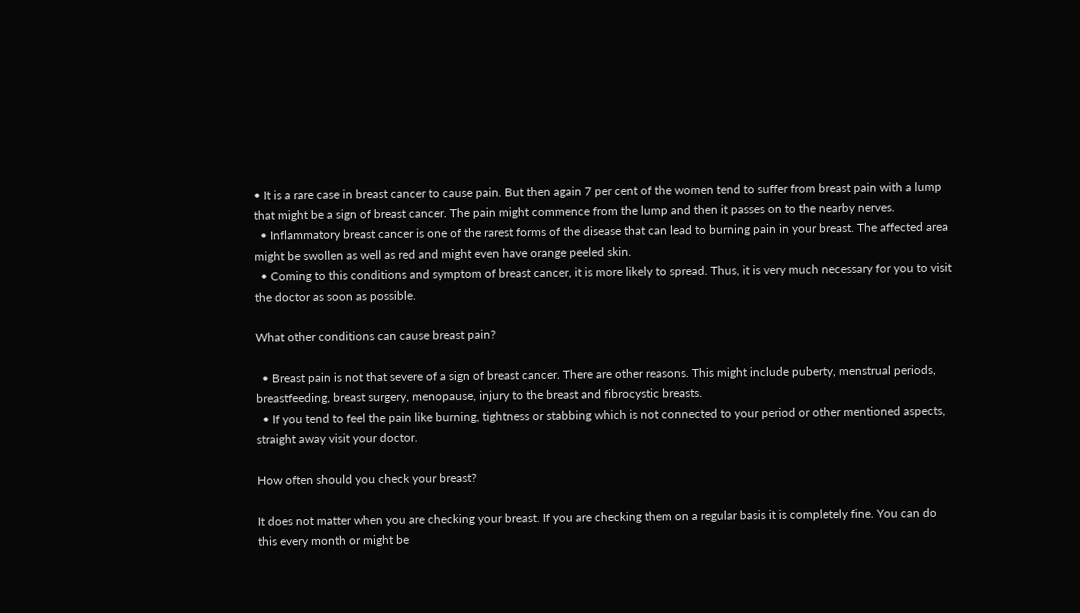• It is a rare case in breast cancer to cause pain. But then again 7 per cent of the women tend to suffer from breast pain with a lump that might be a sign of breast cancer. The pain might commence from the lump and then it passes on to the nearby nerves.
  • Inflammatory breast cancer is one of the rarest forms of the disease that can lead to burning pain in your breast. The affected area might be swollen as well as red and might even have orange peeled skin.
  • Coming to this conditions and symptom of breast cancer, it is more likely to spread. Thus, it is very much necessary for you to visit the doctor as soon as possible.

What other conditions can cause breast pain?

  • Breast pain is not that severe of a sign of breast cancer. There are other reasons. This might include puberty, menstrual periods, breastfeeding, breast surgery, menopause, injury to the breast and fibrocystic breasts.
  • If you tend to feel the pain like burning, tightness or stabbing which is not connected to your period or other mentioned aspects, straight away visit your doctor.

How often should you check your breast?

It does not matter when you are checking your breast. If you are checking them on a regular basis it is completely fine. You can do this every month or might be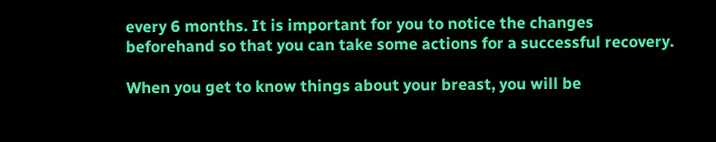every 6 months. It is important for you to notice the changes beforehand so that you can take some actions for a successful recovery.

When you get to know things about your breast, you will be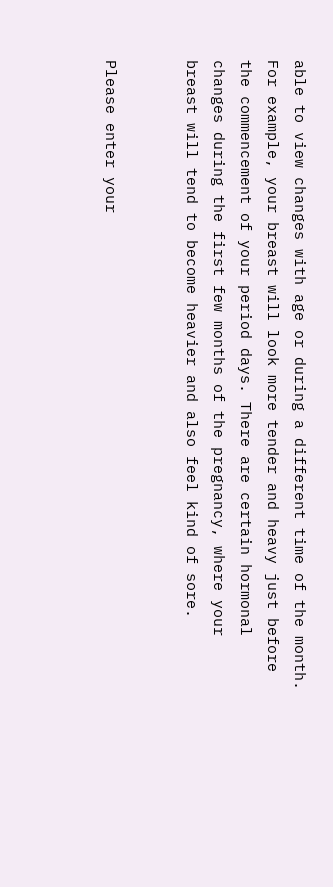able to view changes with age or during a different time of the month. For example, your breast will look more tender and heavy just before the commencement of your period days. There are certain hormonal changes during the first few months of the pregnancy, where your breast will tend to become heavier and also feel kind of sore.


Please enter your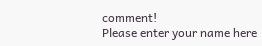comment!
Please enter your name here